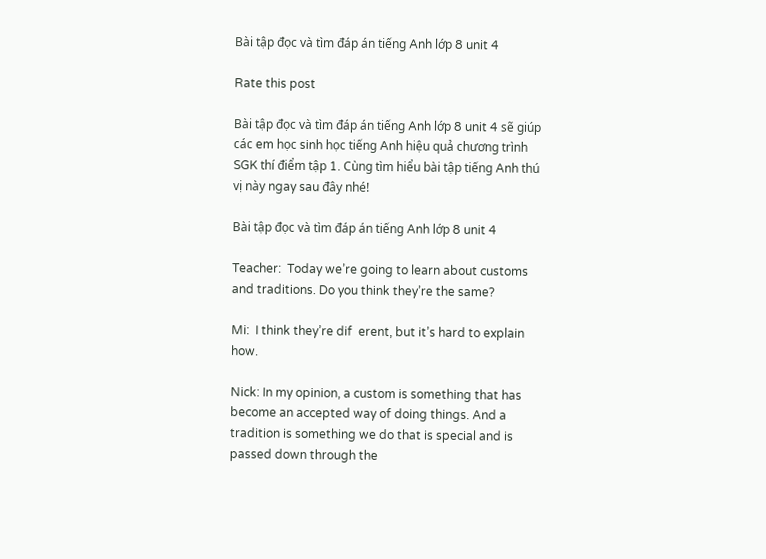Bài tập đọc và tìm đáp án tiếng Anh lớp 8 unit 4

Rate this post

Bài tập đọc và tìm đáp án tiếng Anh lớp 8 unit 4 sẽ giúp các em học sinh học tiếng Anh hiệu quả chương trình SGK thí điểm tập 1. Cùng tìm hiểu bài tập tiếng Anh thú vị này ngay sau đây nhé!

Bài tập đọc và tìm đáp án tiếng Anh lớp 8 unit 4

Teacher:  Today we’re going to learn about customs and traditions. Do you think they’re the same?

Mi:  I think they’re dif  erent, but it’s hard to explain how.

Nick: In my opinion, a custom is something that has become an accepted way of doing things. And a tradition is something we do that is special and is passed down through the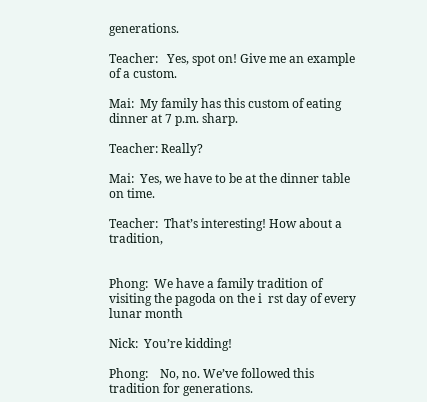generations.

Teacher:   Yes, spot on! Give me an example of a custom.

Mai:  My family has this custom of eating dinner at 7 p.m. sharp.

Teacher: Really?

Mai:  Yes, we have to be at the dinner table on time.

Teacher:  That’s interesting! How about a tradition,


Phong:  We have a family tradition of visiting the pagoda on the i  rst day of every lunar month

Nick:  You’re kidding!

Phong:    No, no. We’ve followed this tradition for generations.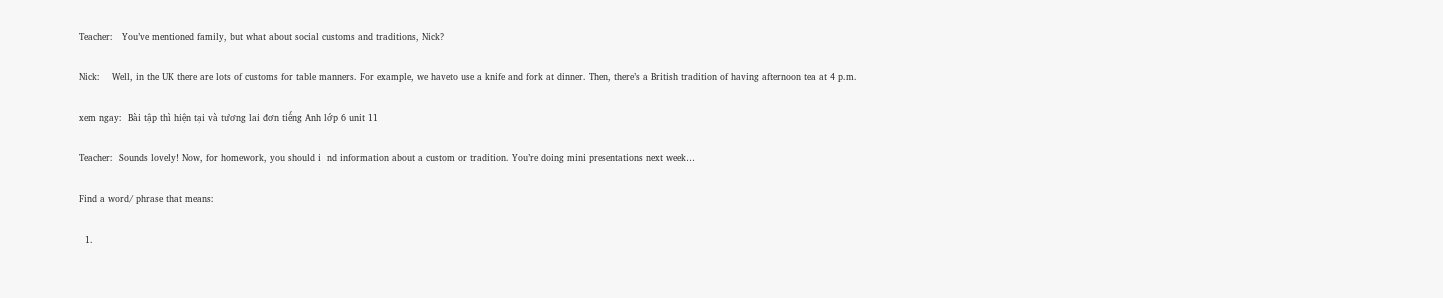Teacher:   You’ve mentioned family, but what about social customs and traditions, Nick?

Nick:    Well, in the UK there are lots of customs for table manners. For example, we haveto use a knife and fork at dinner. Then, there’s a British tradition of having afternoon tea at 4 p.m.

xem ngay:  Bài tập thì hiện tại và tương lai đơn tiếng Anh lớp 6 unit 11

Teacher:  Sounds lovely! Now, for homework, you should i  nd information about a custom or tradition. You’re doing mini presentations next week…

Find a word/ phrase that means:

  1.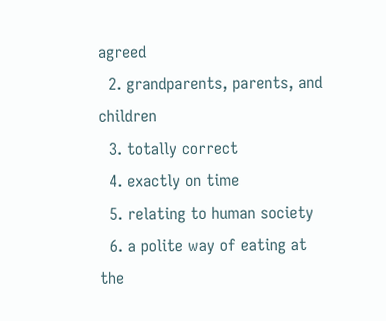agreed
  2. grandparents, parents, and children
  3. totally correct
  4. exactly on time
  5. relating to human society
  6. a polite way of eating at the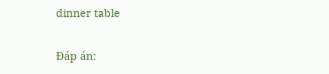dinner table

Đáp án: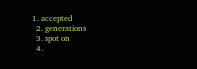1. accepted
  2. generations
  3. spot on
  4.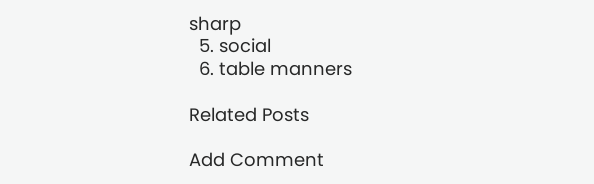sharp
  5. social
  6. table manners

Related Posts

Add Comment